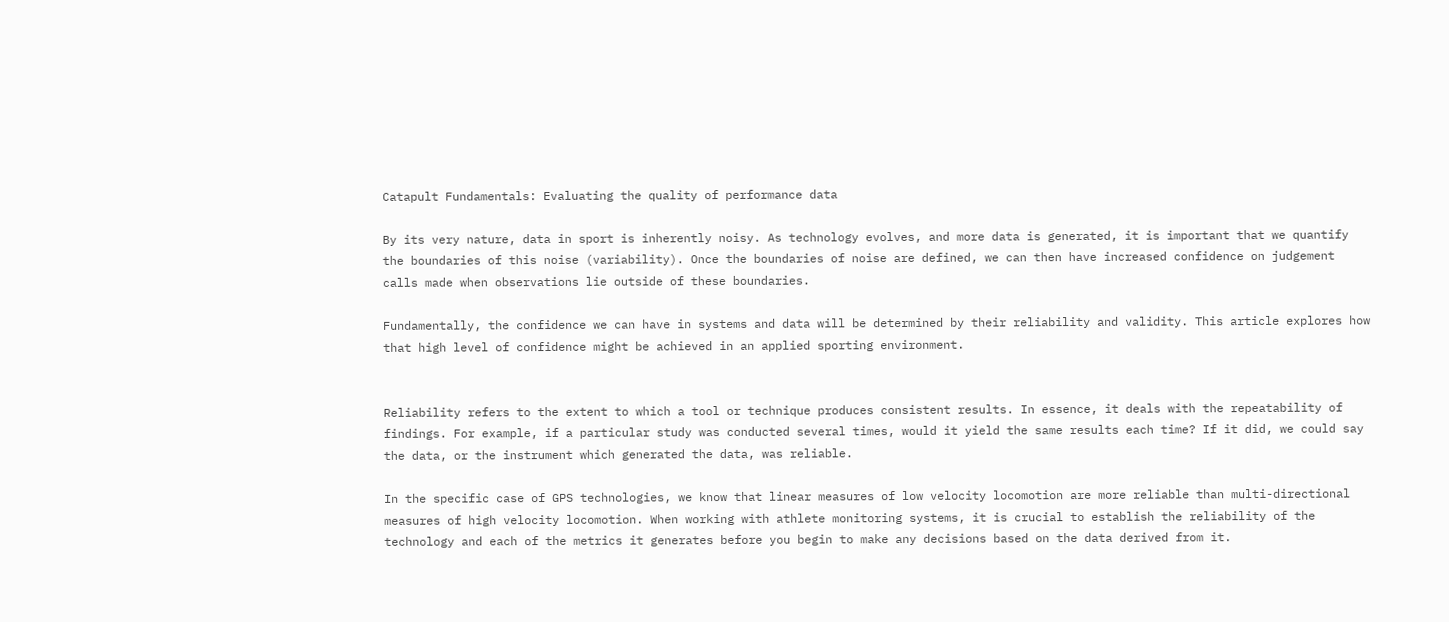Catapult Fundamentals: Evaluating the quality of performance data

By its very nature, data in sport is inherently noisy. As technology evolves, and more data is generated, it is important that we quantify the boundaries of this noise (variability). Once the boundaries of noise are defined, we can then have increased confidence on judgement calls made when observations lie outside of these boundaries.

Fundamentally, the confidence we can have in systems and data will be determined by their reliability and validity. This article explores how that high level of confidence might be achieved in an applied sporting environment.


Reliability refers to the extent to which a tool or technique produces consistent results. In essence, it deals with the repeatability of findings. For example, if a particular study was conducted several times, would it yield the same results each time? If it did, we could say the data, or the instrument which generated the data, was reliable.

In the specific case of GPS technologies, we know that linear measures of low velocity locomotion are more reliable than multi-directional measures of high velocity locomotion. When working with athlete monitoring systems, it is crucial to establish the reliability of the technology and each of the metrics it generates before you begin to make any decisions based on the data derived from it.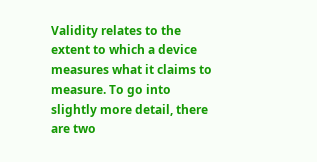Validity relates to the extent to which a device measures what it claims to measure. To go into slightly more detail, there are two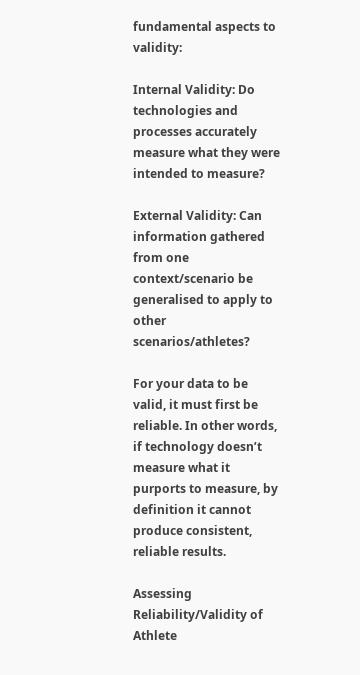fundamental aspects to validity:

Internal Validity: Do technologies and processes accurately measure what they were intended to measure?

External Validity: Can information gathered from one context/scenario be generalised to apply to other scenarios/athletes?

For your data to be valid, it must first be reliable. In other words, if technology doesn’t measure what it purports to measure, by definition it cannot produce consistent, reliable results.

Assessing Reliability/Validity of Athlete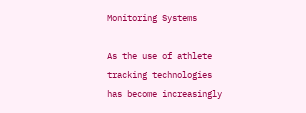Monitoring Systems

As the use of athlete tracking technologies has become increasingly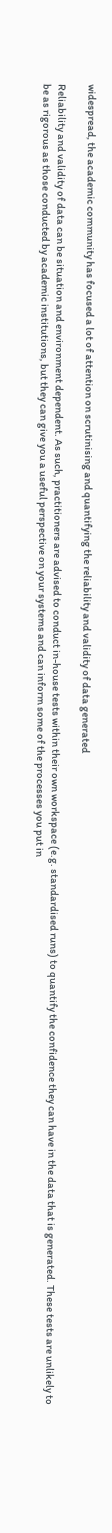widespread, the academic community has focused a lot of attention on scrutinising and quantifying the reliability and validity of data generated

Reliability and validity of data can be situation and environment dependent. As such, practitioners are advised to conduct in-house tests within their own workspace (e.g. standardised runs) to quantify the confidence they can have in the data that is generated. These tests are unlikely to be as rigorous as those conducted by academic institutions, but they can give you a useful perspective on your systems and can inform some of the processes you put in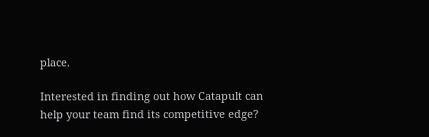place.

Interested in finding out how Catapult can help your team find its competitive edge?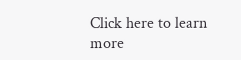Click here to learn more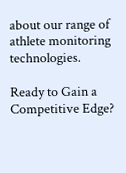about our range of athlete monitoring technologies.

Ready to Gain a Competitive Edge?